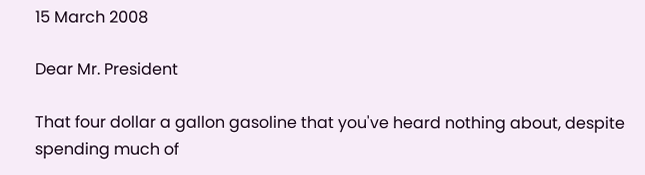15 March 2008

Dear Mr. President

That four dollar a gallon gasoline that you've heard nothing about, despite spending much of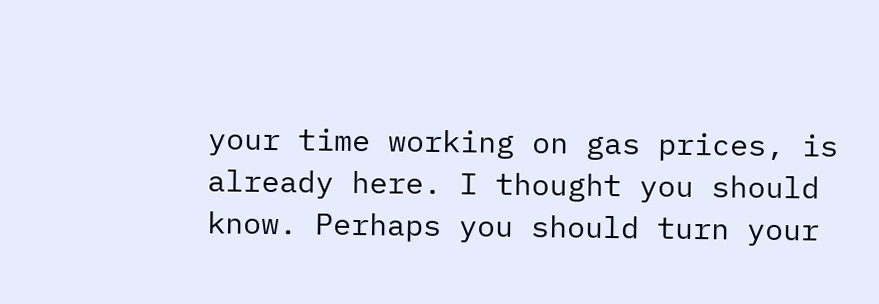your time working on gas prices, is already here. I thought you should know. Perhaps you should turn your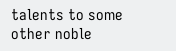talents to some other noble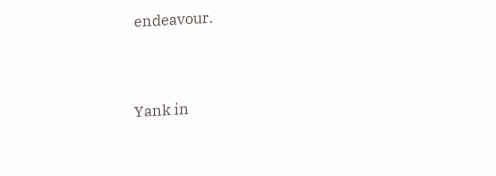endeavour.


Yank in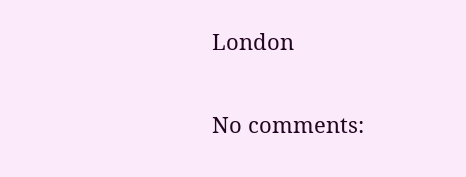London

No comments: